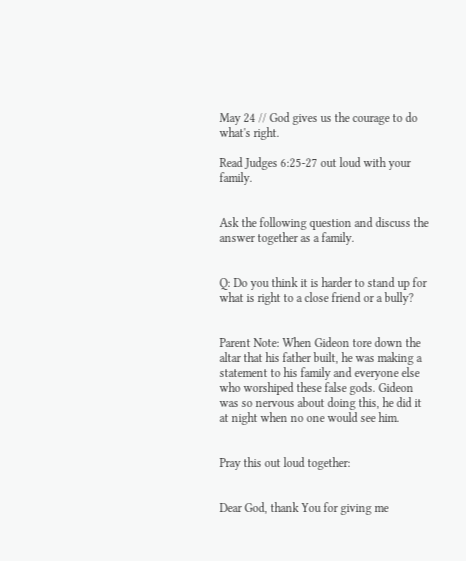May 24 // God gives us the courage to do what's right.

Read Judges 6:25-27 out loud with your family.


Ask the following question and discuss the answer together as a family.


Q: Do you think it is harder to stand up for what is right to a close friend or a bully?


Parent Note: When Gideon tore down the altar that his father built, he was making a statement to his family and everyone else who worshiped these false gods. Gideon was so nervous about doing this, he did it at night when no one would see him.


Pray this out loud together:


Dear God, thank You for giving me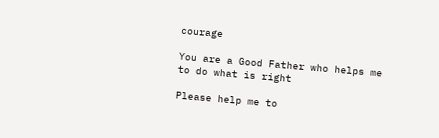courage

You are a Good Father who helps me to do what is right

Please help me to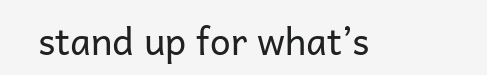stand up for what’s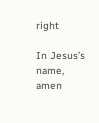right

In Jesus’s name, amen